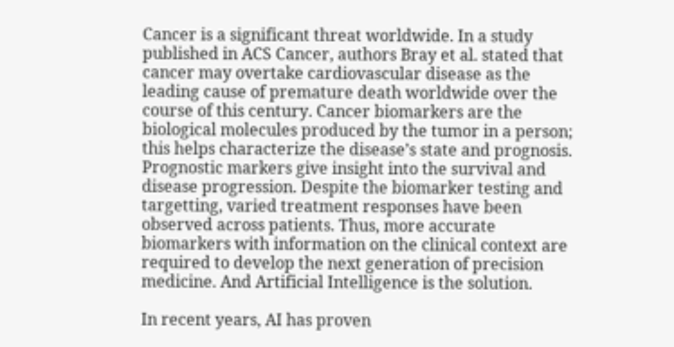Cancer is a significant threat worldwide. In a study published in ACS Cancer, authors Bray et al. stated that cancer may overtake cardiovascular disease as the leading cause of premature death worldwide over the course of this century. Cancer biomarkers are the biological molecules produced by the tumor in a person; this helps characterize the disease’s state and prognosis. Prognostic markers give insight into the survival and disease progression. Despite the biomarker testing and targetting, varied treatment responses have been observed across patients. Thus, more accurate biomarkers with information on the clinical context are required to develop the next generation of precision medicine. And Artificial Intelligence is the solution.

In recent years, AI has proven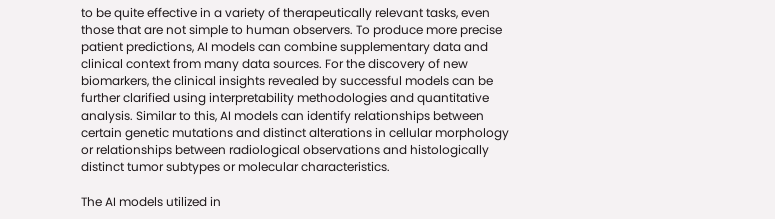to be quite effective in a variety of therapeutically relevant tasks, even those that are not simple to human observers. To produce more precise patient predictions, AI models can combine supplementary data and clinical context from many data sources. For the discovery of new biomarkers, the clinical insights revealed by successful models can be further clarified using interpretability methodologies and quantitative analysis. Similar to this, AI models can identify relationships between certain genetic mutations and distinct alterations in cellular morphology or relationships between radiological observations and histologically distinct tumor subtypes or molecular characteristics.

The AI models utilized in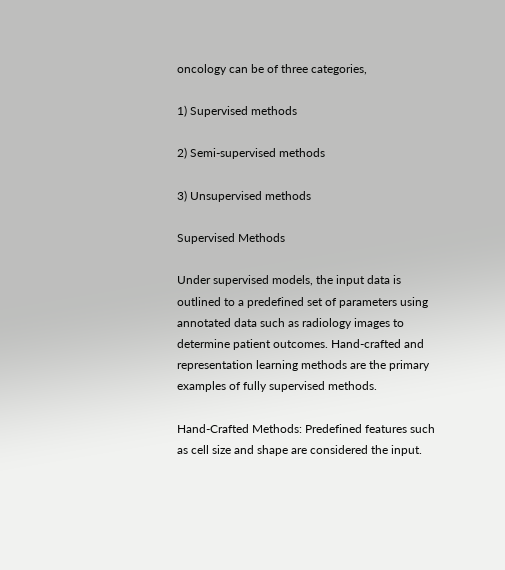oncology can be of three categories,

1) Supervised methods

2) Semi-supervised methods

3) Unsupervised methods

Supervised Methods

Under supervised models, the input data is outlined to a predefined set of parameters using annotated data such as radiology images to determine patient outcomes. Hand-crafted and representation learning methods are the primary examples of fully supervised methods.

Hand-Crafted Methods: Predefined features such as cell size and shape are considered the input.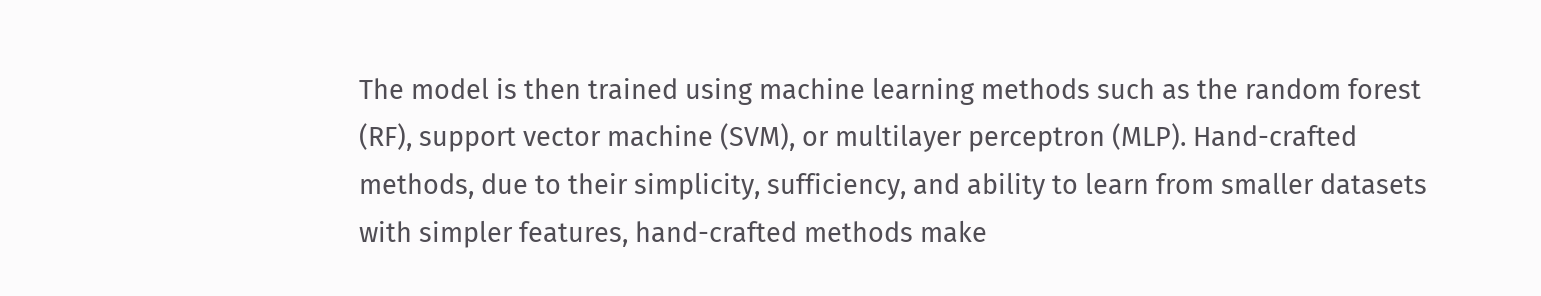The model is then trained using machine learning methods such as the random forest (RF), support vector machine (SVM), or multilayer perceptron (MLP). Hand-crafted methods, due to their simplicity, sufficiency, and ability to learn from smaller datasets with simpler features, hand-crafted methods make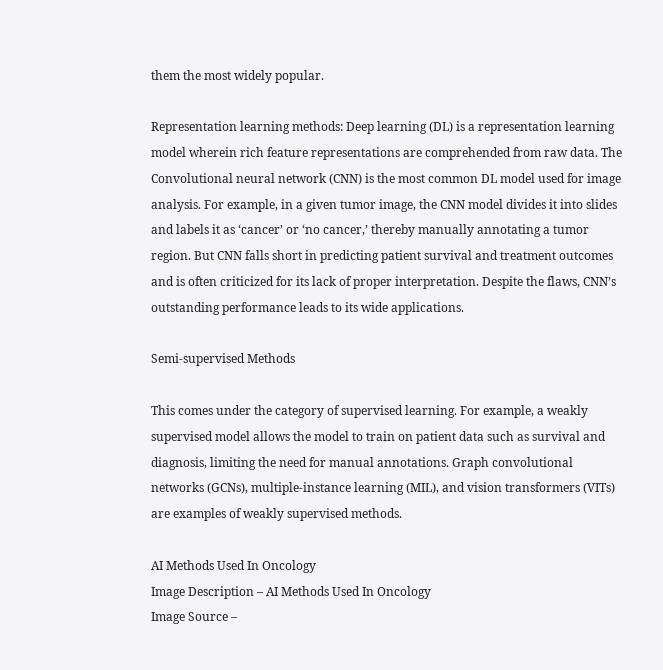them the most widely popular.

Representation learning methods: Deep learning (DL) is a representation learning model wherein rich feature representations are comprehended from raw data. The Convolutional neural network (CNN) is the most common DL model used for image analysis. For example, in a given tumor image, the CNN model divides it into slides and labels it as ‘cancer’ or ‘no cancer,’ thereby manually annotating a tumor region. But CNN falls short in predicting patient survival and treatment outcomes and is often criticized for its lack of proper interpretation. Despite the flaws, CNN’s outstanding performance leads to its wide applications.

Semi-supervised Methods

This comes under the category of supervised learning. For example, a weakly supervised model allows the model to train on patient data such as survival and diagnosis, limiting the need for manual annotations. Graph convolutional networks (GCNs), multiple-instance learning (MIL), and vision transformers (VITs) are examples of weakly supervised methods.

AI Methods Used In Oncology
Image Description – AI Methods Used In Oncology
Image Source –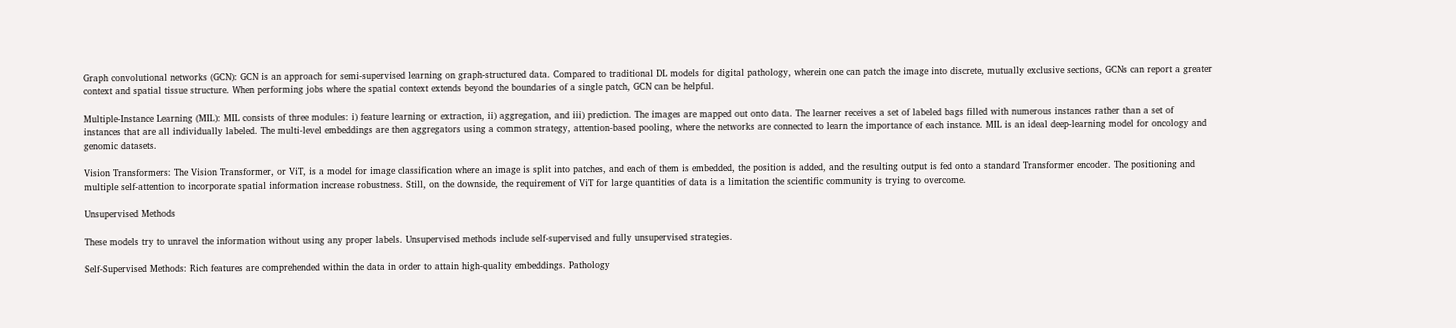Graph convolutional networks (GCN): GCN is an approach for semi-supervised learning on graph-structured data. Compared to traditional DL models for digital pathology, wherein one can patch the image into discrete, mutually exclusive sections, GCNs can report a greater context and spatial tissue structure. When performing jobs where the spatial context extends beyond the boundaries of a single patch, GCN can be helpful.

Multiple-Instance Learning (MIL): MIL consists of three modules: i) feature learning or extraction, ii) aggregation, and iii) prediction. The images are mapped out onto data. The learner receives a set of labeled bags filled with numerous instances rather than a set of instances that are all individually labeled. The multi-level embeddings are then aggregators using a common strategy, attention-based pooling, where the networks are connected to learn the importance of each instance. MIL is an ideal deep-learning model for oncology and genomic datasets.

Vision Transformers: The Vision Transformer, or ViT, is a model for image classification where an image is split into patches, and each of them is embedded, the position is added, and the resulting output is fed onto a standard Transformer encoder. The positioning and multiple self-attention to incorporate spatial information increase robustness. Still, on the downside, the requirement of ViT for large quantities of data is a limitation the scientific community is trying to overcome.

Unsupervised Methods

These models try to unravel the information without using any proper labels. Unsupervised methods include self-supervised and fully unsupervised strategies.

Self-Supervised Methods: Rich features are comprehended within the data in order to attain high-quality embeddings. Pathology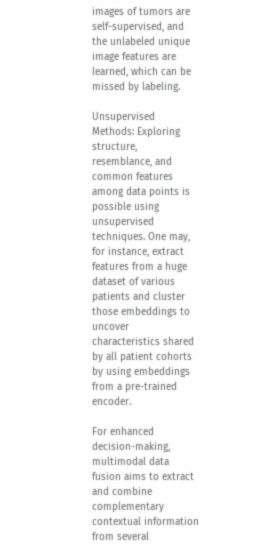images of tumors are self-supervised, and the unlabeled unique image features are learned, which can be missed by labeling.

Unsupervised Methods: Exploring structure, resemblance, and common features among data points is possible using unsupervised techniques. One may, for instance, extract features from a huge dataset of various patients and cluster those embeddings to uncover characteristics shared by all patient cohorts by using embeddings from a pre-trained encoder.

For enhanced decision-making, multimodal data fusion aims to extract and combine complementary contextual information from several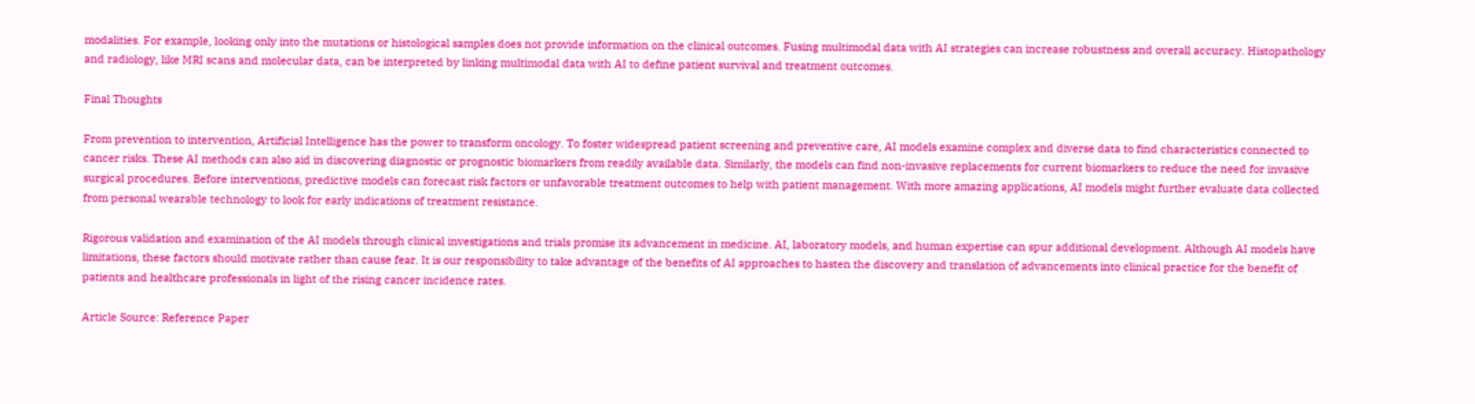modalities. For example, looking only into the mutations or histological samples does not provide information on the clinical outcomes. Fusing multimodal data with AI strategies can increase robustness and overall accuracy. Histopathology and radiology, like MRI scans and molecular data, can be interpreted by linking multimodal data with AI to define patient survival and treatment outcomes.

Final Thoughts

From prevention to intervention, Artificial Intelligence has the power to transform oncology. To foster widespread patient screening and preventive care, AI models examine complex and diverse data to find characteristics connected to cancer risks. These AI methods can also aid in discovering diagnostic or prognostic biomarkers from readily available data. Similarly, the models can find non-invasive replacements for current biomarkers to reduce the need for invasive surgical procedures. Before interventions, predictive models can forecast risk factors or unfavorable treatment outcomes to help with patient management. With more amazing applications, AI models might further evaluate data collected from personal wearable technology to look for early indications of treatment resistance.

Rigorous validation and examination of the AI models through clinical investigations and trials promise its advancement in medicine. AI, laboratory models, and human expertise can spur additional development. Although AI models have limitations, these factors should motivate rather than cause fear. It is our responsibility to take advantage of the benefits of AI approaches to hasten the discovery and translation of advancements into clinical practice for the benefit of patients and healthcare professionals in light of the rising cancer incidence rates.

Article Source: Reference Paper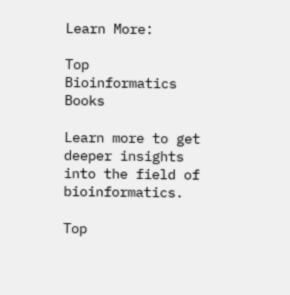Learn More:

Top Bioinformatics Books

Learn more to get deeper insights into the field of bioinformatics.

Top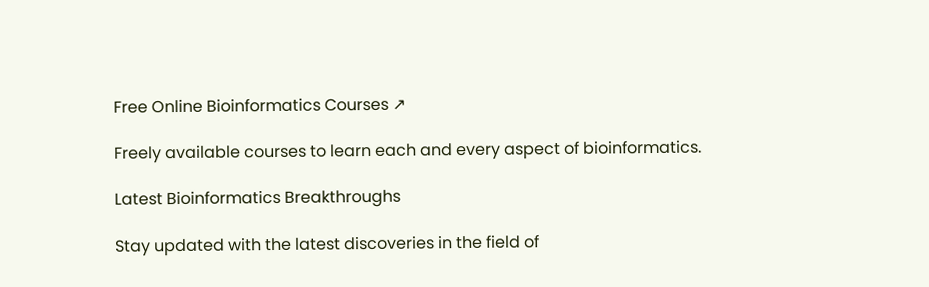Free Online Bioinformatics Courses ↗

Freely available courses to learn each and every aspect of bioinformatics.

Latest Bioinformatics Breakthroughs

Stay updated with the latest discoveries in the field of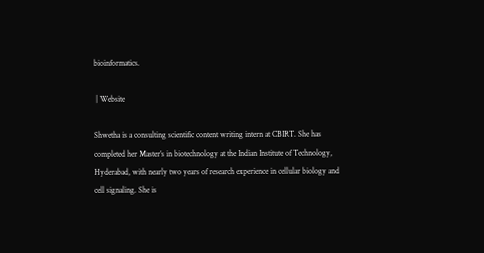bioinformatics.

 | Website

Shwetha is a consulting scientific content writing intern at CBIRT. She has completed her Master’s in biotechnology at the Indian Institute of Technology, Hyderabad, with nearly two years of research experience in cellular biology and cell signaling. She is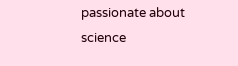passionate about science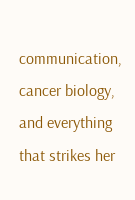communication, cancer biology, and everything that strikes her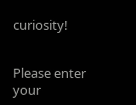curiosity!


Please enter your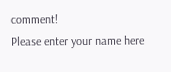comment!
Please enter your name here